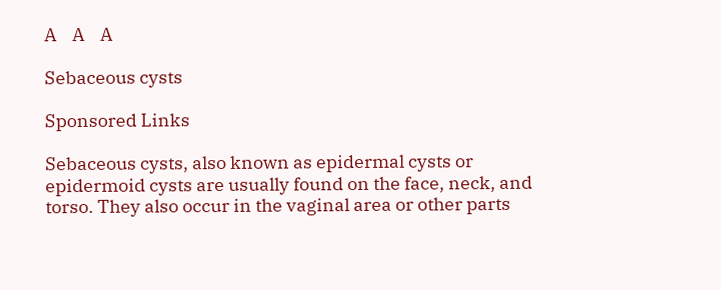A    A    A

Sebaceous cysts

Sponsored Links

Sebaceous cysts, also known as epidermal cysts or epidermoid cysts are usually found on the face, neck, and torso. They also occur in the vaginal area or other parts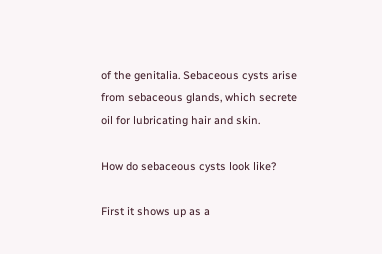of the genitalia. Sebaceous cysts arise from sebaceous glands, which secrete oil for lubricating hair and skin.

How do sebaceous cysts look like?

First it shows up as a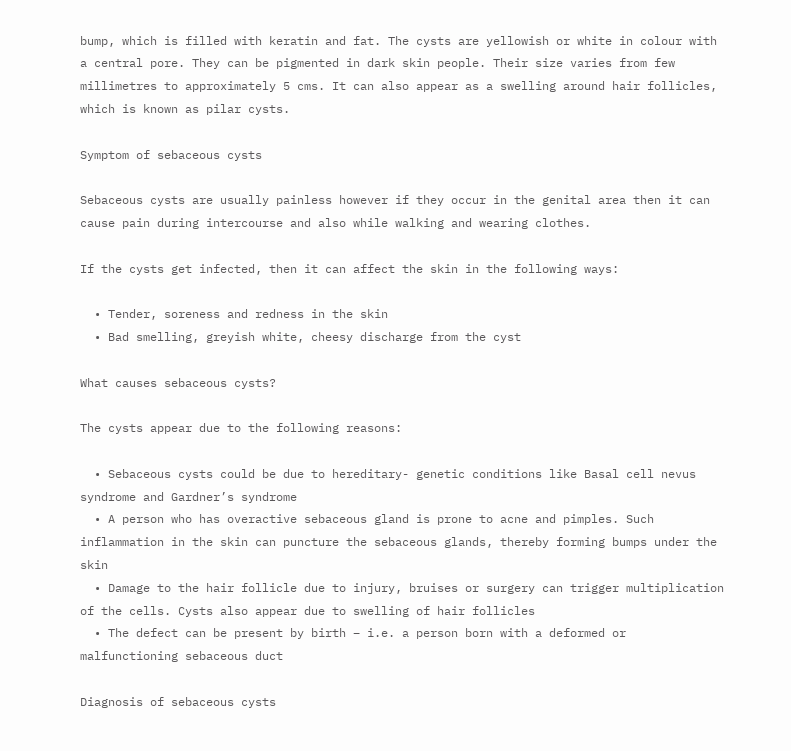bump, which is filled with keratin and fat. The cysts are yellowish or white in colour with a central pore. They can be pigmented in dark skin people. Their size varies from few millimetres to approximately 5 cms. It can also appear as a swelling around hair follicles, which is known as pilar cysts.

Symptom of sebaceous cysts

Sebaceous cysts are usually painless however if they occur in the genital area then it can cause pain during intercourse and also while walking and wearing clothes.

If the cysts get infected, then it can affect the skin in the following ways:

  • Tender, soreness and redness in the skin
  • Bad smelling, greyish white, cheesy discharge from the cyst

What causes sebaceous cysts?

The cysts appear due to the following reasons:

  • Sebaceous cysts could be due to hereditary- genetic conditions like Basal cell nevus syndrome and Gardner’s syndrome
  • A person who has overactive sebaceous gland is prone to acne and pimples. Such inflammation in the skin can puncture the sebaceous glands, thereby forming bumps under the skin
  • Damage to the hair follicle due to injury, bruises or surgery can trigger multiplication of the cells. Cysts also appear due to swelling of hair follicles
  • The defect can be present by birth – i.e. a person born with a deformed or malfunctioning sebaceous duct

Diagnosis of sebaceous cysts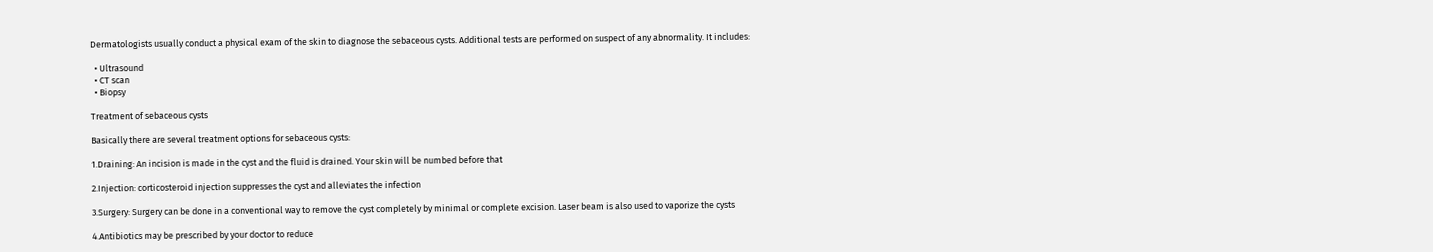Dermatologists usually conduct a physical exam of the skin to diagnose the sebaceous cysts. Additional tests are performed on suspect of any abnormality. It includes:

  • Ultrasound
  • CT scan
  • Biopsy

Treatment of sebaceous cysts

Basically there are several treatment options for sebaceous cysts:

1.Draining: An incision is made in the cyst and the fluid is drained. Your skin will be numbed before that

2.Injection: corticosteroid injection suppresses the cyst and alleviates the infection

3.Surgery: Surgery can be done in a conventional way to remove the cyst completely by minimal or complete excision. Laser beam is also used to vaporize the cysts

4.Antibiotics may be prescribed by your doctor to reduce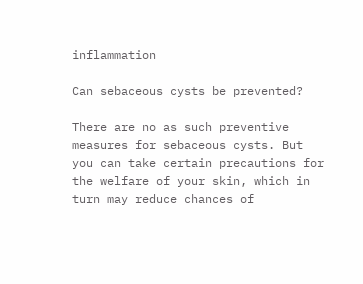inflammation

Can sebaceous cysts be prevented?

There are no as such preventive measures for sebaceous cysts. But you can take certain precautions for the welfare of your skin, which in turn may reduce chances of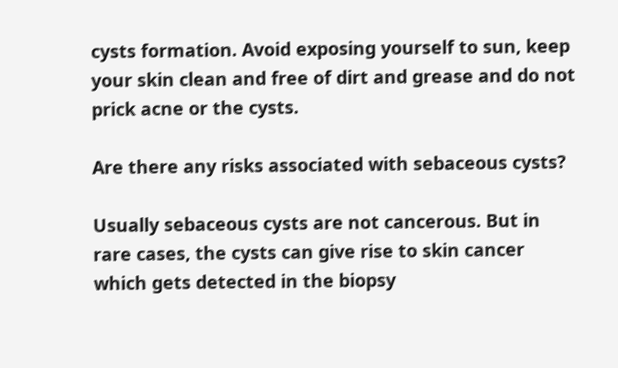cysts formation. Avoid exposing yourself to sun, keep your skin clean and free of dirt and grease and do not prick acne or the cysts.

Are there any risks associated with sebaceous cysts?

Usually sebaceous cysts are not cancerous. But in rare cases, the cysts can give rise to skin cancer which gets detected in the biopsy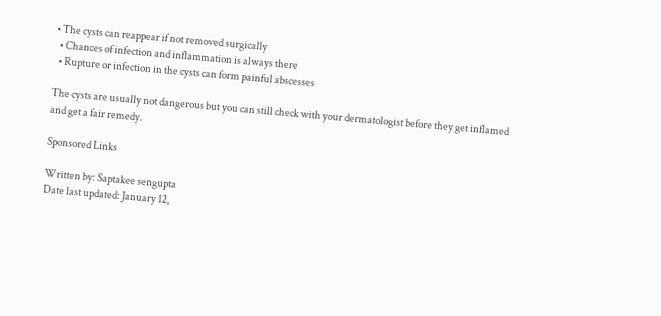• The cysts can reappear if not removed surgically
  • Chances of infection and inflammation is always there
  • Rupture or infection in the cysts can form painful abscesses

The cysts are usually not dangerous but you can still check with your dermatologist before they get inflamed and get a fair remedy.

Sponsored Links

Written by: Saptakee sengupta
Date last updated: January 12,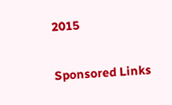2015

Sponsored Links